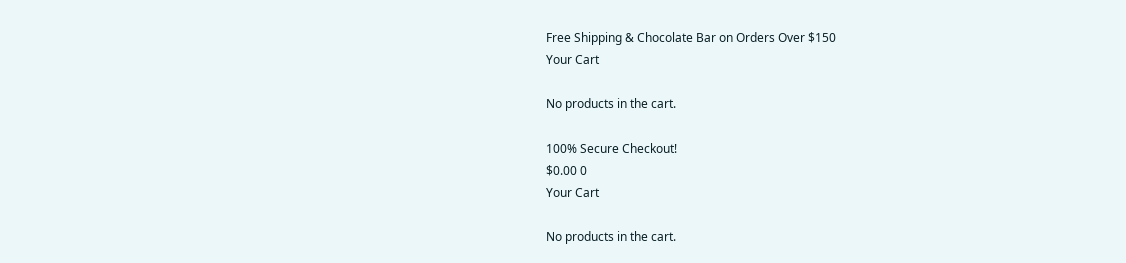Free Shipping & Chocolate Bar on Orders Over $150
Your Cart

No products in the cart.

100% Secure Checkout!
$0.00 0
Your Cart

No products in the cart.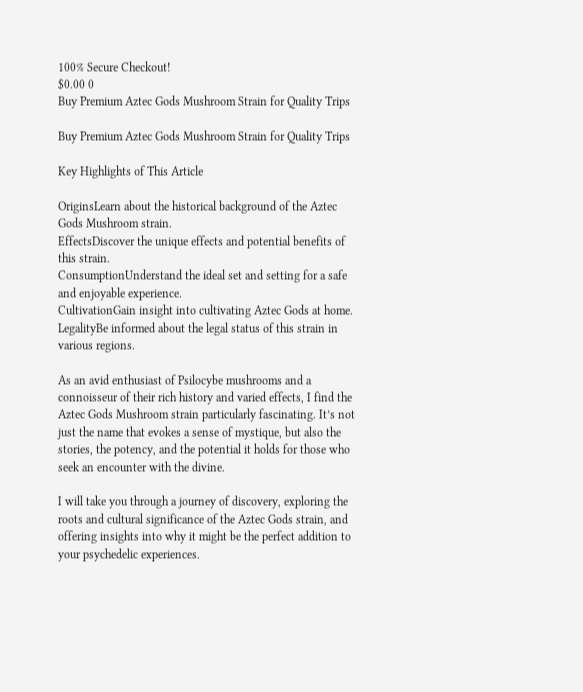100% Secure Checkout!
$0.00 0
Buy Premium Aztec Gods Mushroom Strain for Quality Trips

Buy Premium Aztec Gods Mushroom Strain for Quality Trips

Key Highlights of This Article

OriginsLearn about the historical background of the Aztec Gods Mushroom strain.
EffectsDiscover the unique effects and potential benefits of this strain.
ConsumptionUnderstand the ideal set and setting for a safe and enjoyable experience.
CultivationGain insight into cultivating Aztec Gods at home.
LegalityBe informed about the legal status of this strain in various regions.

As an avid enthusiast of Psilocybe mushrooms and a connoisseur of their rich history and varied effects, I find the Aztec Gods Mushroom strain particularly fascinating. It’s not just the name that evokes a sense of mystique, but also the stories, the potency, and the potential it holds for those who seek an encounter with the divine.

I will take you through a journey of discovery, exploring the roots and cultural significance of the Aztec Gods strain, and offering insights into why it might be the perfect addition to your psychedelic experiences.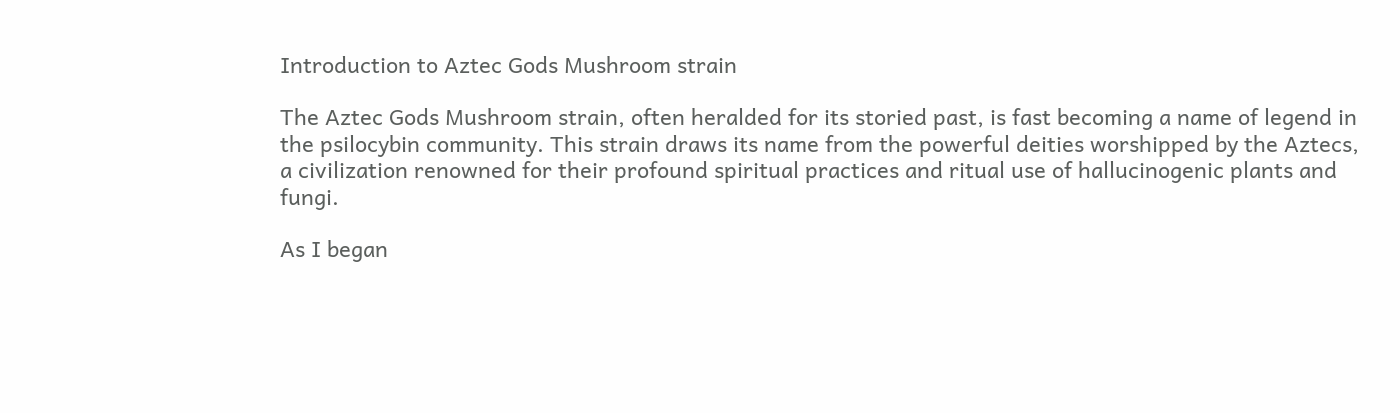Introduction to Aztec Gods Mushroom strain

The Aztec Gods Mushroom strain, often heralded for its storied past, is fast becoming a name of legend in the psilocybin community. This strain draws its name from the powerful deities worshipped by the Aztecs, a civilization renowned for their profound spiritual practices and ritual use of hallucinogenic plants and fungi.

As I began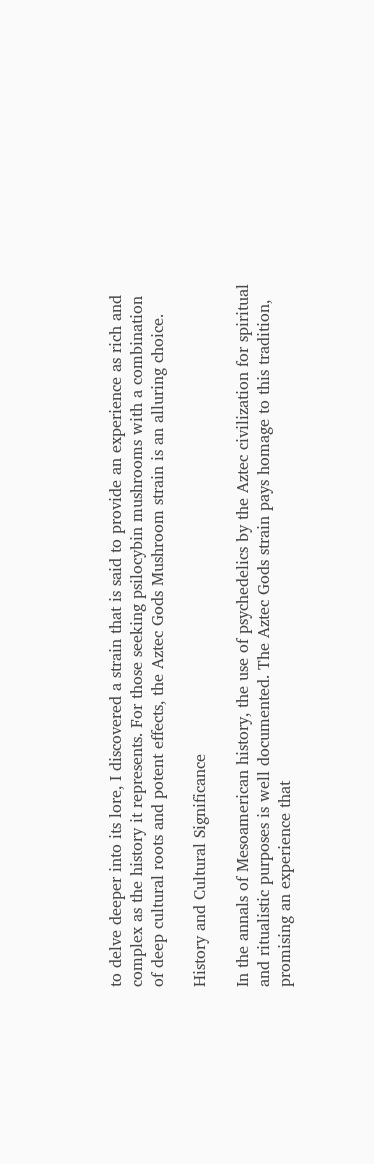to delve deeper into its lore, I discovered a strain that is said to provide an experience as rich and complex as the history it represents. For those seeking psilocybin mushrooms with a combination of deep cultural roots and potent effects, the Aztec Gods Mushroom strain is an alluring choice.

History and Cultural Significance

In the annals of Mesoamerican history, the use of psychedelics by the Aztec civilization for spiritual and ritualistic purposes is well documented. The Aztec Gods strain pays homage to this tradition, promising an experience that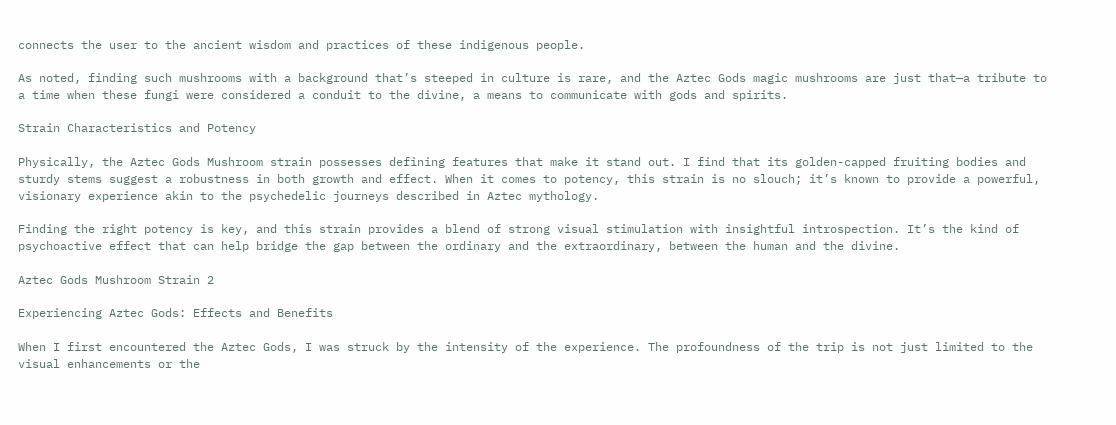connects the user to the ancient wisdom and practices of these indigenous people.

As noted, finding such mushrooms with a background that’s steeped in culture is rare, and the Aztec Gods magic mushrooms are just that—a tribute to a time when these fungi were considered a conduit to the divine, a means to communicate with gods and spirits.

Strain Characteristics and Potency

Physically, the Aztec Gods Mushroom strain possesses defining features that make it stand out. I find that its golden-capped fruiting bodies and sturdy stems suggest a robustness in both growth and effect. When it comes to potency, this strain is no slouch; it’s known to provide a powerful, visionary experience akin to the psychedelic journeys described in Aztec mythology.

Finding the right potency is key, and this strain provides a blend of strong visual stimulation with insightful introspection. It’s the kind of psychoactive effect that can help bridge the gap between the ordinary and the extraordinary, between the human and the divine.

Aztec Gods Mushroom Strain 2

Experiencing Aztec Gods: Effects and Benefits

When I first encountered the Aztec Gods, I was struck by the intensity of the experience. The profoundness of the trip is not just limited to the visual enhancements or the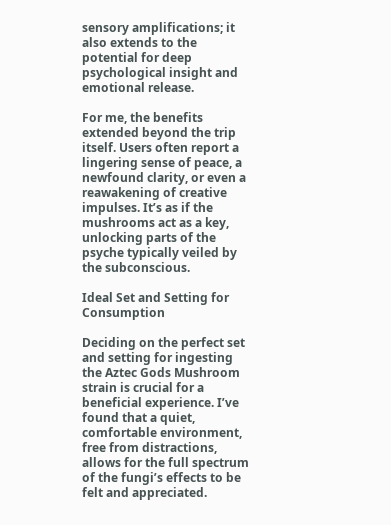sensory amplifications; it also extends to the potential for deep psychological insight and emotional release.

For me, the benefits extended beyond the trip itself. Users often report a lingering sense of peace, a newfound clarity, or even a reawakening of creative impulses. It’s as if the mushrooms act as a key, unlocking parts of the psyche typically veiled by the subconscious.

Ideal Set and Setting for Consumption

Deciding on the perfect set and setting for ingesting the Aztec Gods Mushroom strain is crucial for a beneficial experience. I’ve found that a quiet, comfortable environment, free from distractions, allows for the full spectrum of the fungi’s effects to be felt and appreciated.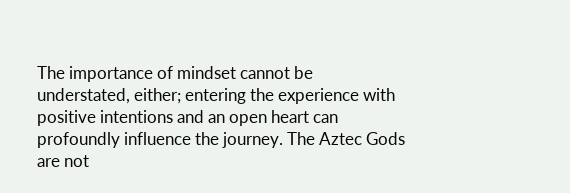The importance of mindset cannot be understated, either; entering the experience with positive intentions and an open heart can profoundly influence the journey. The Aztec Gods are not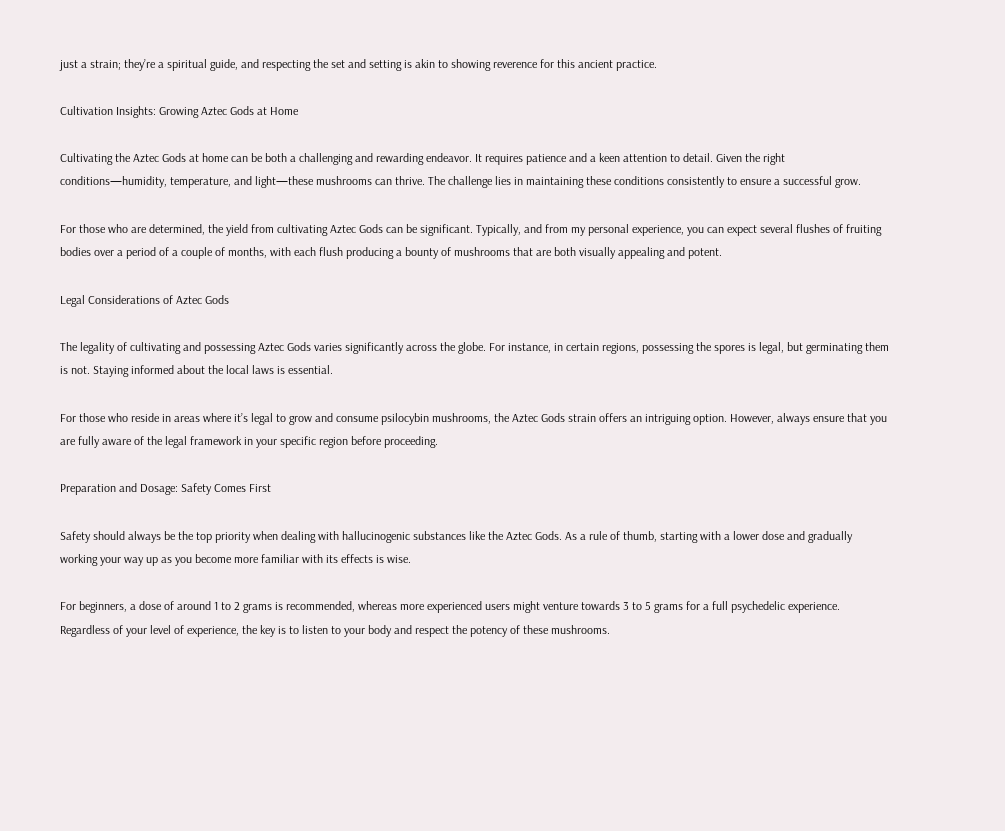just a strain; they’re a spiritual guide, and respecting the set and setting is akin to showing reverence for this ancient practice.

Cultivation Insights: Growing Aztec Gods at Home

Cultivating the Aztec Gods at home can be both a challenging and rewarding endeavor. It requires patience and a keen attention to detail. Given the right conditions—humidity, temperature, and light—these mushrooms can thrive. The challenge lies in maintaining these conditions consistently to ensure a successful grow.

For those who are determined, the yield from cultivating Aztec Gods can be significant. Typically, and from my personal experience, you can expect several flushes of fruiting bodies over a period of a couple of months, with each flush producing a bounty of mushrooms that are both visually appealing and potent.

Legal Considerations of Aztec Gods

The legality of cultivating and possessing Aztec Gods varies significantly across the globe. For instance, in certain regions, possessing the spores is legal, but germinating them is not. Staying informed about the local laws is essential.

For those who reside in areas where it’s legal to grow and consume psilocybin mushrooms, the Aztec Gods strain offers an intriguing option. However, always ensure that you are fully aware of the legal framework in your specific region before proceeding.

Preparation and Dosage: Safety Comes First

Safety should always be the top priority when dealing with hallucinogenic substances like the Aztec Gods. As a rule of thumb, starting with a lower dose and gradually working your way up as you become more familiar with its effects is wise.

For beginners, a dose of around 1 to 2 grams is recommended, whereas more experienced users might venture towards 3 to 5 grams for a full psychedelic experience. Regardless of your level of experience, the key is to listen to your body and respect the potency of these mushrooms.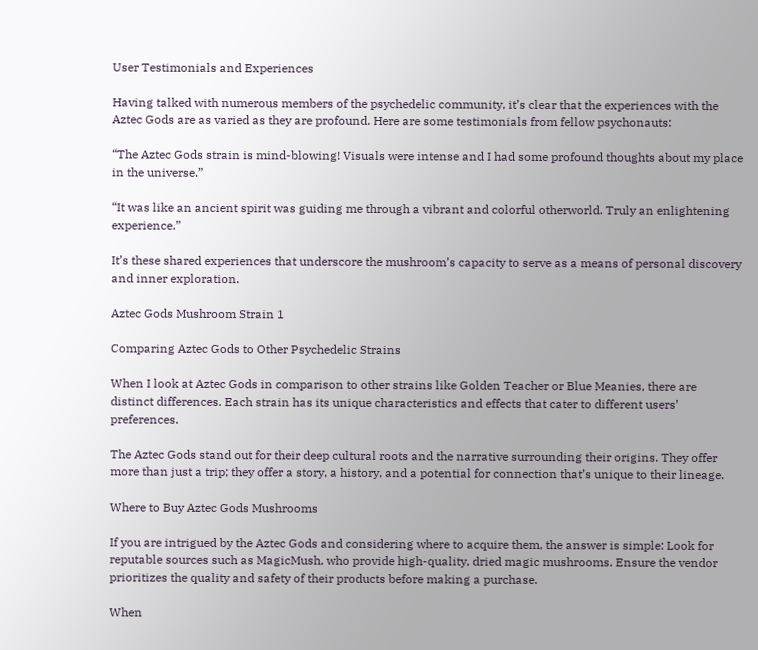User Testimonials and Experiences

Having talked with numerous members of the psychedelic community, it’s clear that the experiences with the Aztec Gods are as varied as they are profound. Here are some testimonials from fellow psychonauts:

“The Aztec Gods strain is mind-blowing! Visuals were intense and I had some profound thoughts about my place in the universe.”

“It was like an ancient spirit was guiding me through a vibrant and colorful otherworld. Truly an enlightening experience.”

It’s these shared experiences that underscore the mushroom’s capacity to serve as a means of personal discovery and inner exploration.

Aztec Gods Mushroom Strain 1

Comparing Aztec Gods to Other Psychedelic Strains

When I look at Aztec Gods in comparison to other strains like Golden Teacher or Blue Meanies, there are distinct differences. Each strain has its unique characteristics and effects that cater to different users’ preferences.

The Aztec Gods stand out for their deep cultural roots and the narrative surrounding their origins. They offer more than just a trip; they offer a story, a history, and a potential for connection that’s unique to their lineage.

Where to Buy Aztec Gods Mushrooms

If you are intrigued by the Aztec Gods and considering where to acquire them, the answer is simple: Look for reputable sources such as MagicMush, who provide high-quality, dried magic mushrooms. Ensure the vendor prioritizes the quality and safety of their products before making a purchase.

When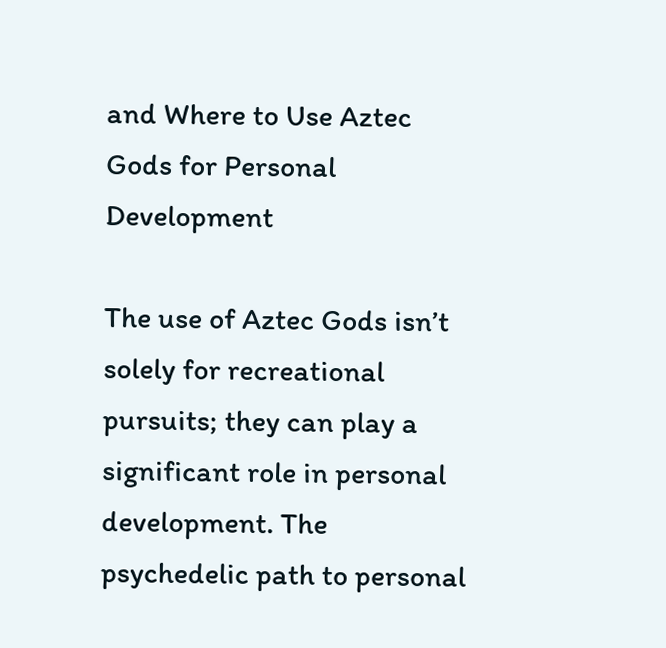and Where to Use Aztec Gods for Personal Development

The use of Aztec Gods isn’t solely for recreational pursuits; they can play a significant role in personal development. The psychedelic path to personal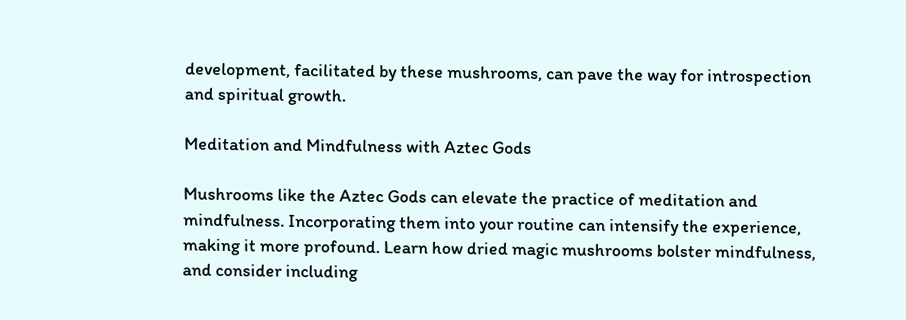development, facilitated by these mushrooms, can pave the way for introspection and spiritual growth.

Meditation and Mindfulness with Aztec Gods

Mushrooms like the Aztec Gods can elevate the practice of meditation and mindfulness. Incorporating them into your routine can intensify the experience, making it more profound. Learn how dried magic mushrooms bolster mindfulness, and consider including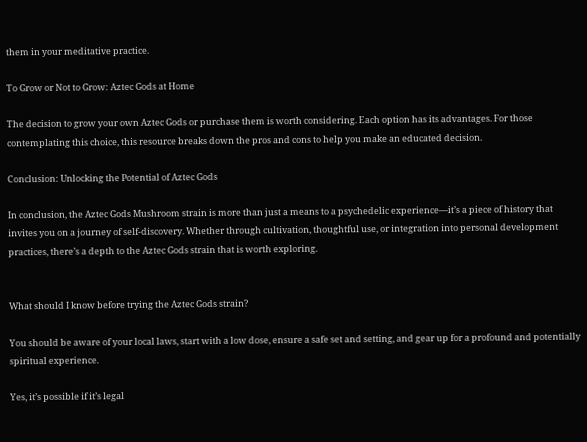them in your meditative practice.

To Grow or Not to Grow: Aztec Gods at Home

The decision to grow your own Aztec Gods or purchase them is worth considering. Each option has its advantages. For those contemplating this choice, this resource breaks down the pros and cons to help you make an educated decision.

Conclusion: Unlocking the Potential of Aztec Gods

In conclusion, the Aztec Gods Mushroom strain is more than just a means to a psychedelic experience—it’s a piece of history that invites you on a journey of self-discovery. Whether through cultivation, thoughtful use, or integration into personal development practices, there’s a depth to the Aztec Gods strain that is worth exploring.


What should I know before trying the Aztec Gods strain?

You should be aware of your local laws, start with a low dose, ensure a safe set and setting, and gear up for a profound and potentially spiritual experience.

Yes, it’s possible if it’s legal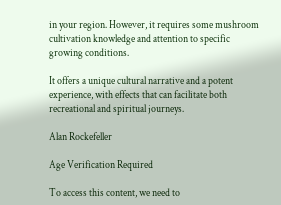in your region. However, it requires some mushroom cultivation knowledge and attention to specific growing conditions.

It offers a unique cultural narrative and a potent experience, with effects that can facilitate both recreational and spiritual journeys.

Alan Rockefeller

Age Verification Required

To access this content, we need to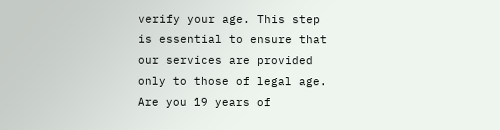verify your age. This step is essential to ensure that our services are provided only to those of legal age.
Are you 19 years of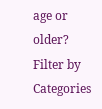age or older?
Filter by Categories